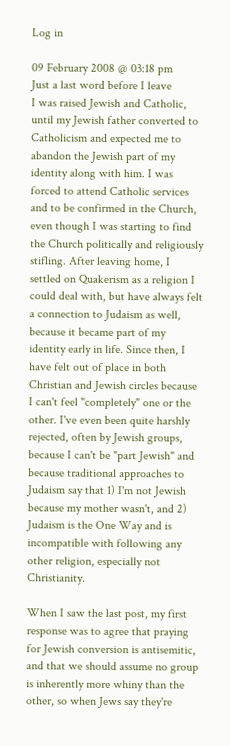Log in

09 February 2008 @ 03:18 pm
Just a last word before I leave
I was raised Jewish and Catholic, until my Jewish father converted to Catholicism and expected me to abandon the Jewish part of my identity along with him. I was forced to attend Catholic services and to be confirmed in the Church, even though I was starting to find the Church politically and religiously stifling. After leaving home, I settled on Quakerism as a religion I could deal with, but have always felt a connection to Judaism as well, because it became part of my identity early in life. Since then, I have felt out of place in both Christian and Jewish circles because I can't feel "completely" one or the other. I've even been quite harshly rejected, often by Jewish groups, because I can't be "part Jewish" and because traditional approaches to Judaism say that 1) I'm not Jewish because my mother wasn't, and 2) Judaism is the One Way and is incompatible with following any other religion, especially not Christianity.

When I saw the last post, my first response was to agree that praying for Jewish conversion is antisemitic, and that we should assume no group is inherently more whiny than the other, so when Jews say they're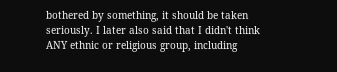bothered by something, it should be taken seriously. I later also said that I didn't think ANY ethnic or religious group, including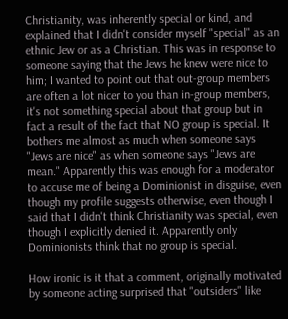Christianity, was inherently special or kind, and explained that I didn't consider myself "special" as an ethnic Jew or as a Christian. This was in response to someone saying that the Jews he knew were nice to him; I wanted to point out that out-group members are often a lot nicer to you than in-group members, it's not something special about that group but in fact a result of the fact that NO group is special. It bothers me almost as much when someone says "Jews are nice" as when someone says "Jews are mean." Apparently this was enough for a moderator to accuse me of being a Dominionist in disguise, even though my profile suggests otherwise, even though I said that I didn't think Christianity was special, even though I explicitly denied it. Apparently only Dominionists think that no group is special.

How ironic is it that a comment, originally motivated by someone acting surprised that "outsiders" like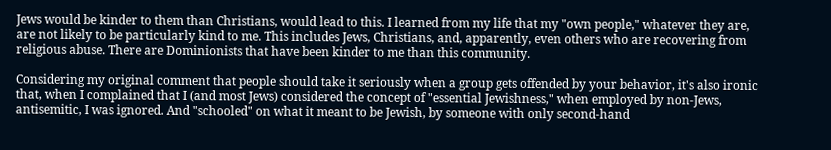Jews would be kinder to them than Christians, would lead to this. I learned from my life that my "own people," whatever they are, are not likely to be particularly kind to me. This includes Jews, Christians, and, apparently, even others who are recovering from religious abuse. There are Dominionists that have been kinder to me than this community.

Considering my original comment that people should take it seriously when a group gets offended by your behavior, it's also ironic that, when I complained that I (and most Jews) considered the concept of "essential Jewishness," when employed by non-Jews, antisemitic, I was ignored. And "schooled" on what it meant to be Jewish, by someone with only second-hand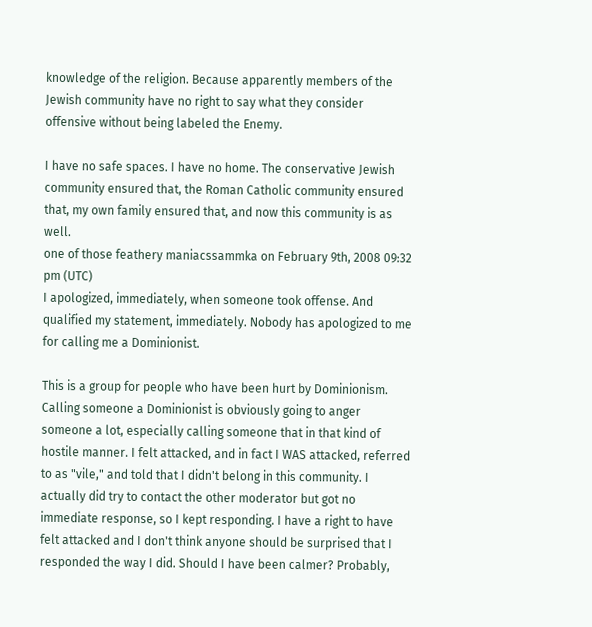knowledge of the religion. Because apparently members of the Jewish community have no right to say what they consider offensive without being labeled the Enemy.

I have no safe spaces. I have no home. The conservative Jewish community ensured that, the Roman Catholic community ensured that, my own family ensured that, and now this community is as well.
one of those feathery maniacssammka on February 9th, 2008 09:32 pm (UTC)
I apologized, immediately, when someone took offense. And qualified my statement, immediately. Nobody has apologized to me for calling me a Dominionist.

This is a group for people who have been hurt by Dominionism. Calling someone a Dominionist is obviously going to anger someone a lot, especially calling someone that in that kind of hostile manner. I felt attacked, and in fact I WAS attacked, referred to as "vile," and told that I didn't belong in this community. I actually did try to contact the other moderator but got no immediate response, so I kept responding. I have a right to have felt attacked and I don't think anyone should be surprised that I responded the way I did. Should I have been calmer? Probably,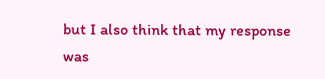but I also think that my response was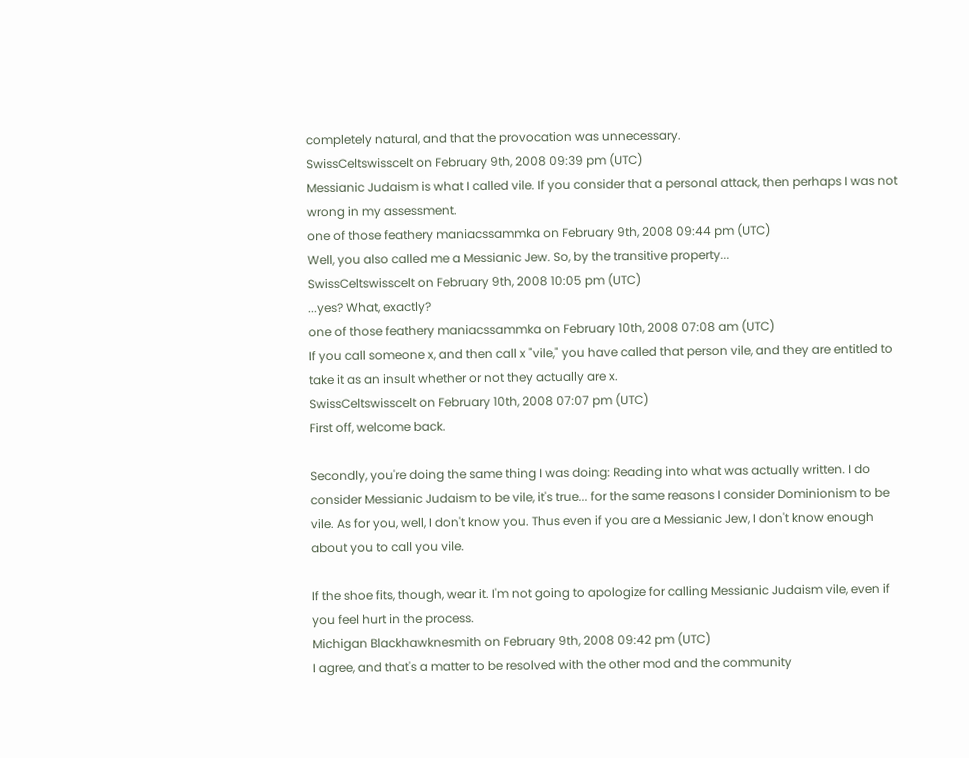completely natural, and that the provocation was unnecessary.
SwissCeltswisscelt on February 9th, 2008 09:39 pm (UTC)
Messianic Judaism is what I called vile. If you consider that a personal attack, then perhaps I was not wrong in my assessment.
one of those feathery maniacssammka on February 9th, 2008 09:44 pm (UTC)
Well, you also called me a Messianic Jew. So, by the transitive property...
SwissCeltswisscelt on February 9th, 2008 10:05 pm (UTC)
...yes? What, exactly?
one of those feathery maniacssammka on February 10th, 2008 07:08 am (UTC)
If you call someone x, and then call x "vile," you have called that person vile, and they are entitled to take it as an insult whether or not they actually are x.
SwissCeltswisscelt on February 10th, 2008 07:07 pm (UTC)
First off, welcome back.

Secondly, you're doing the same thing I was doing: Reading into what was actually written. I do consider Messianic Judaism to be vile, it's true... for the same reasons I consider Dominionism to be vile. As for you, well, I don't know you. Thus even if you are a Messianic Jew, I don't know enough about you to call you vile.

If the shoe fits, though, wear it. I'm not going to apologize for calling Messianic Judaism vile, even if you feel hurt in the process.
Michigan Blackhawknesmith on February 9th, 2008 09:42 pm (UTC)
I agree, and that's a matter to be resolved with the other mod and the community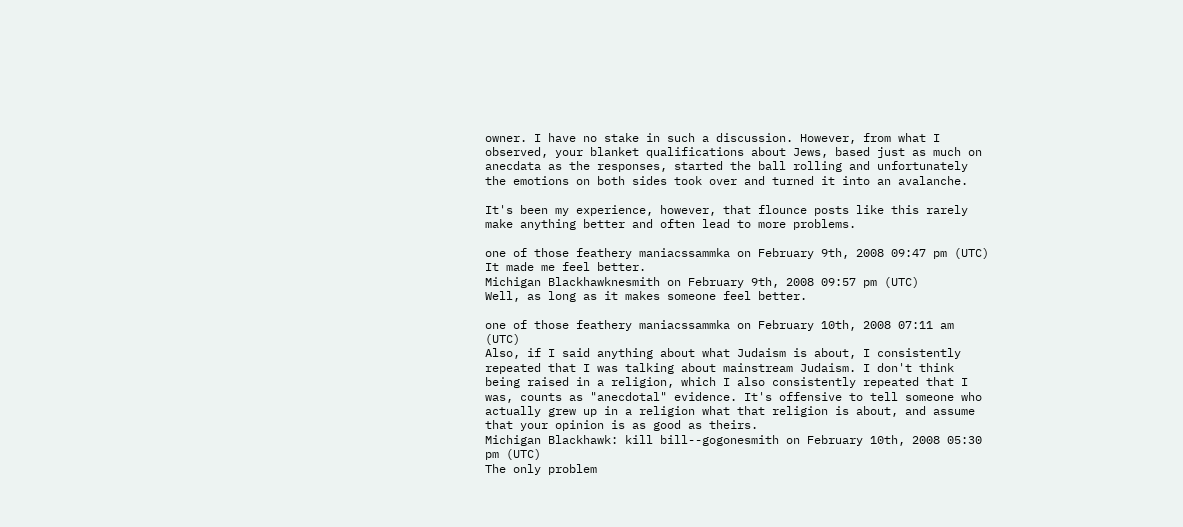owner. I have no stake in such a discussion. However, from what I observed, your blanket qualifications about Jews, based just as much on anecdata as the responses, started the ball rolling and unfortunately the emotions on both sides took over and turned it into an avalanche.

It's been my experience, however, that flounce posts like this rarely make anything better and often lead to more problems.

one of those feathery maniacssammka on February 9th, 2008 09:47 pm (UTC)
It made me feel better.
Michigan Blackhawknesmith on February 9th, 2008 09:57 pm (UTC)
Well, as long as it makes someone feel better.

one of those feathery maniacssammka on February 10th, 2008 07:11 am (UTC)
Also, if I said anything about what Judaism is about, I consistently repeated that I was talking about mainstream Judaism. I don't think being raised in a religion, which I also consistently repeated that I was, counts as "anecdotal" evidence. It's offensive to tell someone who actually grew up in a religion what that religion is about, and assume that your opinion is as good as theirs.
Michigan Blackhawk: kill bill--gogonesmith on February 10th, 2008 05:30 pm (UTC)
The only problem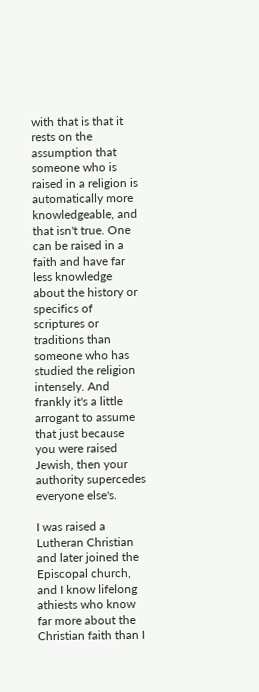with that is that it rests on the assumption that someone who is raised in a religion is automatically more knowledgeable, and that isn't true. One can be raised in a faith and have far less knowledge about the history or specifics of scriptures or traditions than someone who has studied the religion intensely. And frankly it's a little arrogant to assume that just because you were raised Jewish, then your authority supercedes everyone else's.

I was raised a Lutheran Christian and later joined the Episcopal church, and I know lifelong athiests who know far more about the Christian faith than I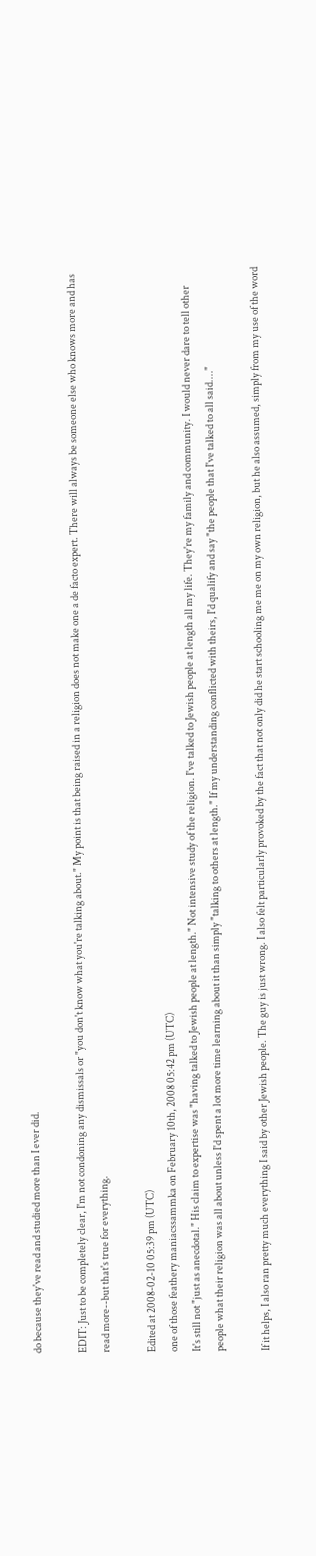do because they've read and studied more than I ever did.

EDIT: Just to be completely clear, I'm not condoning any dismissals or "you don't know what you're talking about." My point is that being raised in a religion does not make one a de facto expert. There will always be someone else who knows more and has read more--but that's true for everything.

Edited at 2008-02-10 05:39 pm (UTC)
one of those feathery maniacssammka on February 10th, 2008 05:42 pm (UTC)
It's still not "just as anecdotal." His claim to expertise was "having talked to Jewish people at length." Not intensive study of the religion. I've talked to Jewish people at length all my life. They're my family and community. I would never dare to tell other people what their religion was all about unless I'd spent a lot more time learning about it than simply "talking to others at length." If my understanding conflicted with theirs, I'd qualify and say "the people that I've talked to all said...."

If it helps, I also ran pretty much everything I said by other Jewish people. The guy is just wrong. I also felt particularly provoked by the fact that not only did he start schooling me me on my own religion, but he also assumed, simply from my use of the word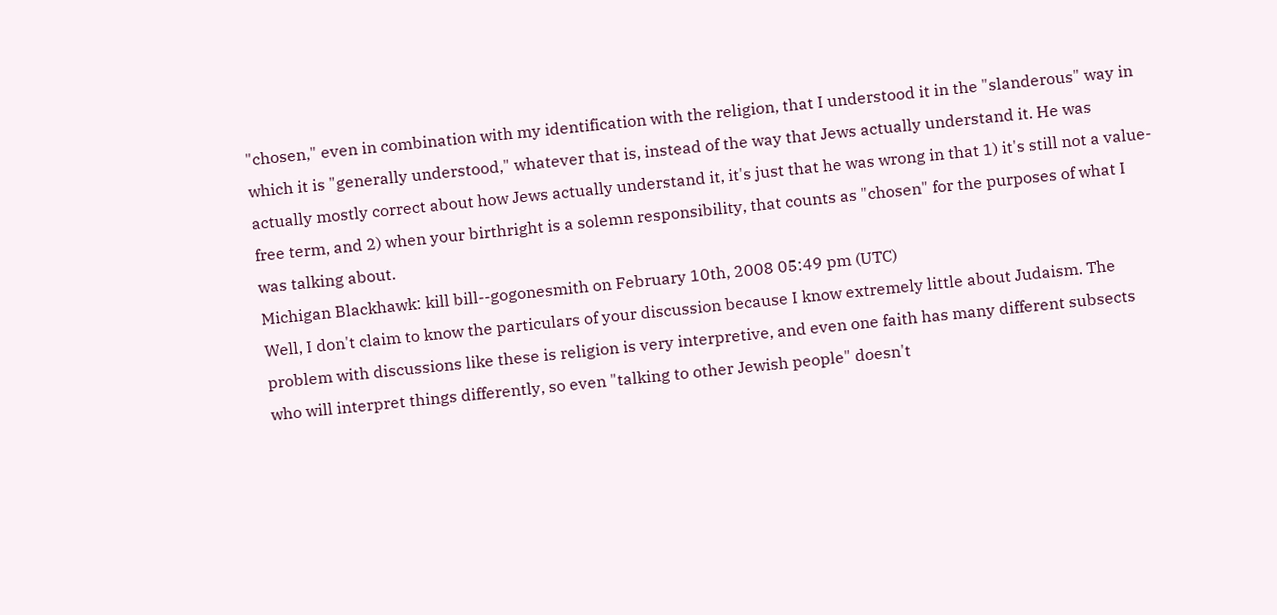"chosen," even in combination with my identification with the religion, that I understood it in the "slanderous" way in which it is "generally understood," whatever that is, instead of the way that Jews actually understand it. He was actually mostly correct about how Jews actually understand it, it's just that he was wrong in that 1) it's still not a value-free term, and 2) when your birthright is a solemn responsibility, that counts as "chosen" for the purposes of what I was talking about.
Michigan Blackhawk: kill bill--gogonesmith on February 10th, 2008 05:49 pm (UTC)
Well, I don't claim to know the particulars of your discussion because I know extremely little about Judaism. The problem with discussions like these is religion is very interpretive, and even one faith has many different subsects who will interpret things differently, so even "talking to other Jewish people" doesn't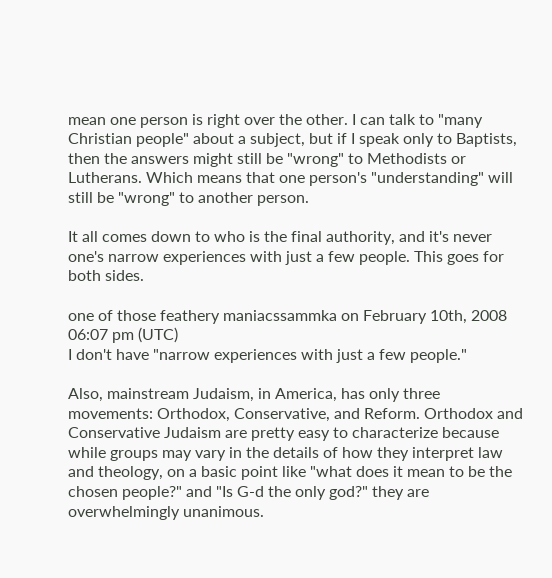mean one person is right over the other. I can talk to "many Christian people" about a subject, but if I speak only to Baptists, then the answers might still be "wrong" to Methodists or Lutherans. Which means that one person's "understanding" will still be "wrong" to another person.

It all comes down to who is the final authority, and it's never one's narrow experiences with just a few people. This goes for both sides.

one of those feathery maniacssammka on February 10th, 2008 06:07 pm (UTC)
I don't have "narrow experiences with just a few people."

Also, mainstream Judaism, in America, has only three movements: Orthodox, Conservative, and Reform. Orthodox and Conservative Judaism are pretty easy to characterize because while groups may vary in the details of how they interpret law and theology, on a basic point like "what does it mean to be the chosen people?" and "Is G-d the only god?" they are overwhelmingly unanimous.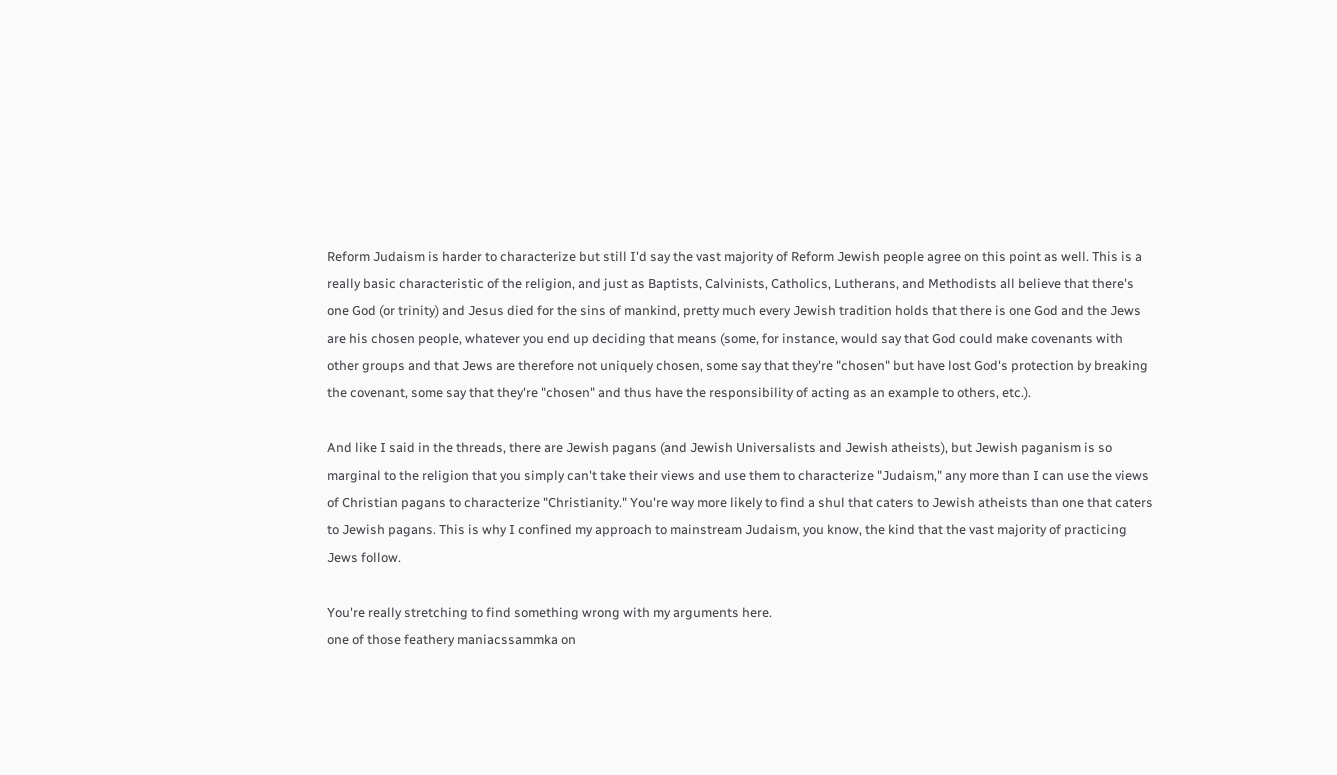Reform Judaism is harder to characterize but still I'd say the vast majority of Reform Jewish people agree on this point as well. This is a really basic characteristic of the religion, and just as Baptists, Calvinists, Catholics, Lutherans, and Methodists all believe that there's one God (or trinity) and Jesus died for the sins of mankind, pretty much every Jewish tradition holds that there is one God and the Jews are his chosen people, whatever you end up deciding that means (some, for instance, would say that God could make covenants with other groups and that Jews are therefore not uniquely chosen, some say that they're "chosen" but have lost God's protection by breaking the covenant, some say that they're "chosen" and thus have the responsibility of acting as an example to others, etc.).

And like I said in the threads, there are Jewish pagans (and Jewish Universalists and Jewish atheists), but Jewish paganism is so marginal to the religion that you simply can't take their views and use them to characterize "Judaism," any more than I can use the views of Christian pagans to characterize "Christianity." You're way more likely to find a shul that caters to Jewish atheists than one that caters to Jewish pagans. This is why I confined my approach to mainstream Judaism, you know, the kind that the vast majority of practicing Jews follow.

You're really stretching to find something wrong with my arguments here.
one of those feathery maniacssammka on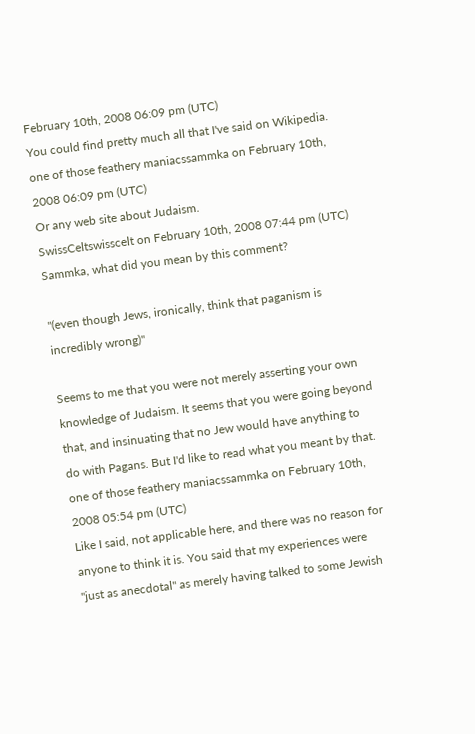February 10th, 2008 06:09 pm (UTC)
You could find pretty much all that I've said on Wikipedia.
one of those feathery maniacssammka on February 10th, 2008 06:09 pm (UTC)
Or any web site about Judaism.
SwissCeltswisscelt on February 10th, 2008 07:44 pm (UTC)
Sammka, what did you mean by this comment?

"(even though Jews, ironically, think that paganism is incredibly wrong)"

Seems to me that you were not merely asserting your own knowledge of Judaism. It seems that you were going beyond that, and insinuating that no Jew would have anything to do with Pagans. But I'd like to read what you meant by that.
one of those feathery maniacssammka on February 10th, 2008 05:54 pm (UTC)
Like I said, not applicable here, and there was no reason for anyone to think it is. You said that my experiences were "just as anecdotal" as merely having talked to some Jewish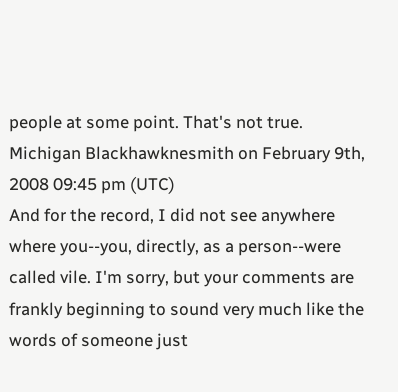people at some point. That's not true.
Michigan Blackhawknesmith on February 9th, 2008 09:45 pm (UTC)
And for the record, I did not see anywhere where you--you, directly, as a person--were called vile. I'm sorry, but your comments are frankly beginning to sound very much like the words of someone just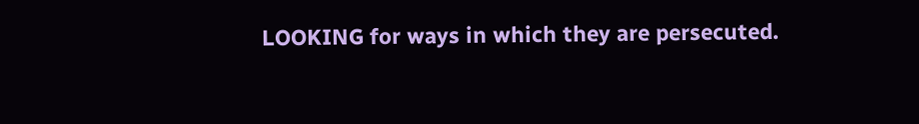LOOKING for ways in which they are persecuted.